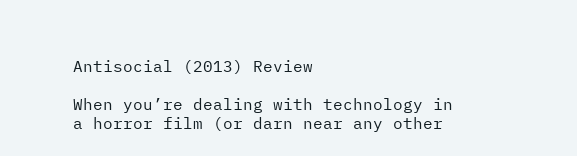Antisocial (2013) Review

When you’re dealing with technology in a horror film (or darn near any other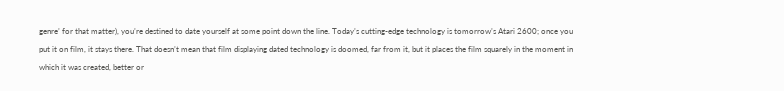genre’ for that matter), you’re destined to date yourself at some point down the line. Today’s cutting-edge technology is tomorrow’s Atari 2600; once you put it on film, it stays there. That doesn’t mean that film displaying dated technology is doomed, far from it, but it places the film squarely in the moment in which it was created, better or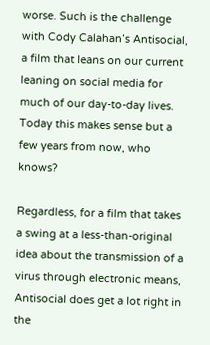worse. Such is the challenge with Cody Calahan’s Antisocial, a film that leans on our current leaning on social media for much of our day-to-day lives. Today this makes sense but a few years from now, who knows?

Regardless, for a film that takes a swing at a less-than-original idea about the transmission of a virus through electronic means, Antisocial does get a lot right in the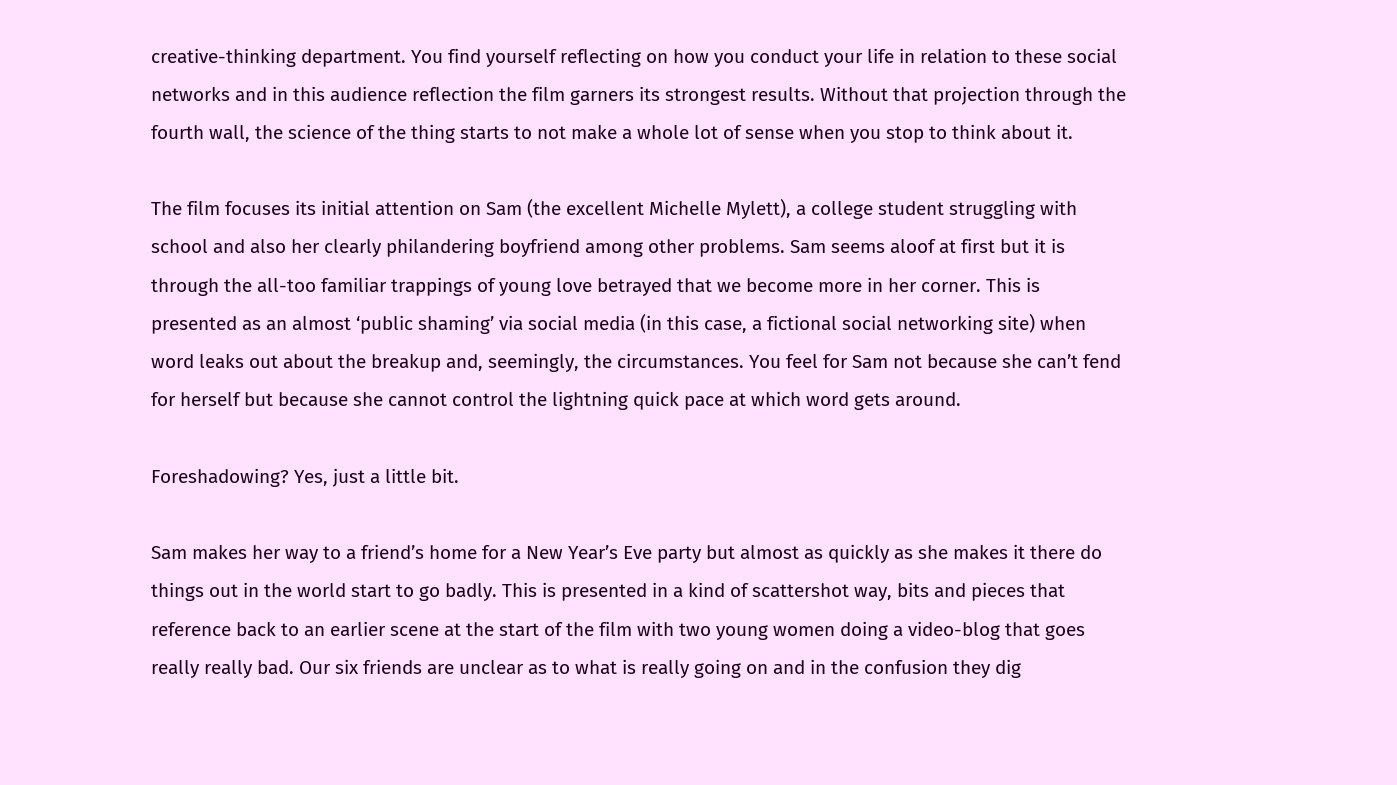creative-thinking department. You find yourself reflecting on how you conduct your life in relation to these social networks and in this audience reflection the film garners its strongest results. Without that projection through the fourth wall, the science of the thing starts to not make a whole lot of sense when you stop to think about it.

The film focuses its initial attention on Sam (the excellent Michelle Mylett), a college student struggling with school and also her clearly philandering boyfriend among other problems. Sam seems aloof at first but it is through the all-too familiar trappings of young love betrayed that we become more in her corner. This is presented as an almost ‘public shaming’ via social media (in this case, a fictional social networking site) when word leaks out about the breakup and, seemingly, the circumstances. You feel for Sam not because she can’t fend for herself but because she cannot control the lightning quick pace at which word gets around.

Foreshadowing? Yes, just a little bit.

Sam makes her way to a friend’s home for a New Year’s Eve party but almost as quickly as she makes it there do things out in the world start to go badly. This is presented in a kind of scattershot way, bits and pieces that reference back to an earlier scene at the start of the film with two young women doing a video-blog that goes really really bad. Our six friends are unclear as to what is really going on and in the confusion they dig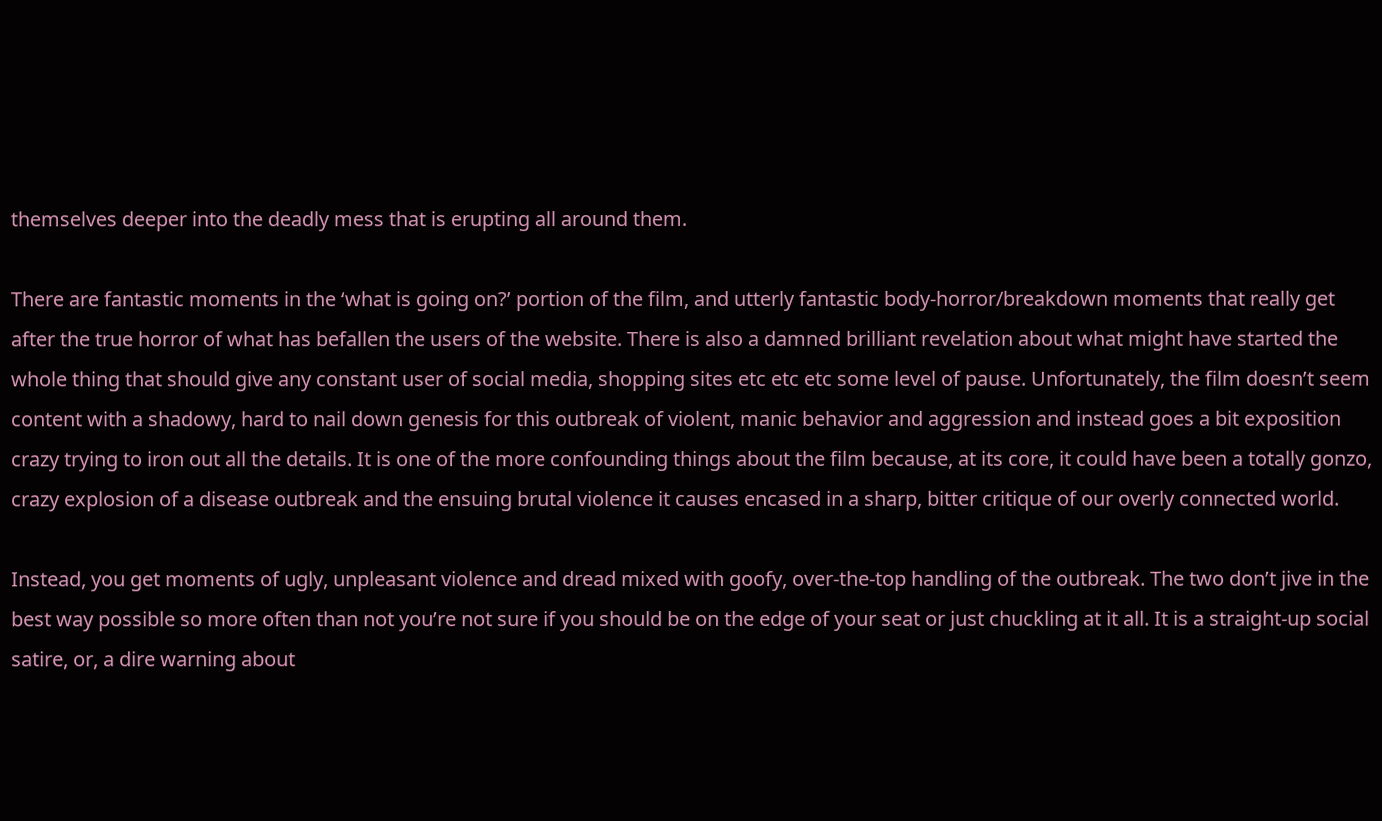themselves deeper into the deadly mess that is erupting all around them.

There are fantastic moments in the ‘what is going on?’ portion of the film, and utterly fantastic body-horror/breakdown moments that really get after the true horror of what has befallen the users of the website. There is also a damned brilliant revelation about what might have started the whole thing that should give any constant user of social media, shopping sites etc etc etc some level of pause. Unfortunately, the film doesn’t seem content with a shadowy, hard to nail down genesis for this outbreak of violent, manic behavior and aggression and instead goes a bit exposition crazy trying to iron out all the details. It is one of the more confounding things about the film because, at its core, it could have been a totally gonzo, crazy explosion of a disease outbreak and the ensuing brutal violence it causes encased in a sharp, bitter critique of our overly connected world.

Instead, you get moments of ugly, unpleasant violence and dread mixed with goofy, over-the-top handling of the outbreak. The two don’t jive in the best way possible so more often than not you’re not sure if you should be on the edge of your seat or just chuckling at it all. It is a straight-up social satire, or, a dire warning about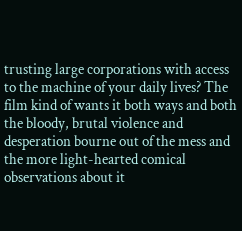trusting large corporations with access to the machine of your daily lives? The film kind of wants it both ways and both the bloody, brutal violence and desperation bourne out of the mess and the more light-hearted comical observations about it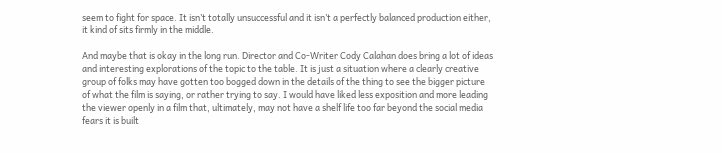seem to fight for space. It isn’t totally unsuccessful and it isn’t a perfectly balanced production either, it kind of sits firmly in the middle.

And maybe that is okay in the long run. Director and Co-Writer Cody Calahan does bring a lot of ideas and interesting explorations of the topic to the table. It is just a situation where a clearly creative group of folks may have gotten too bogged down in the details of the thing to see the bigger picture of what the film is saying, or rather trying to say. I would have liked less exposition and more leading the viewer openly in a film that, ultimately, may not have a shelf life too far beyond the social media fears it is built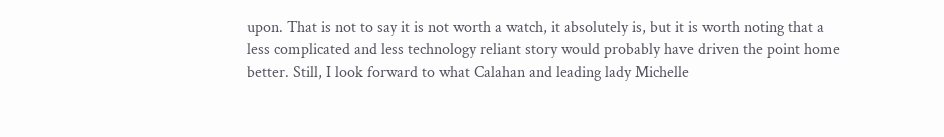upon. That is not to say it is not worth a watch, it absolutely is, but it is worth noting that a less complicated and less technology reliant story would probably have driven the point home better. Still, I look forward to what Calahan and leading lady Michelle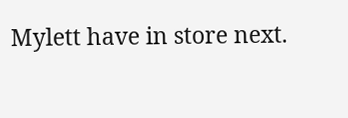Mylett have in store next.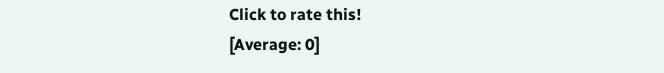Click to rate this!
[Average: 0]